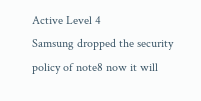Active Level 4
Samsung dropped the security policy of note8 now it will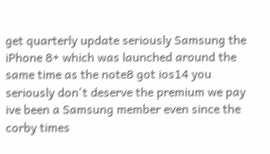get quarterly update seriously Samsung the iPhone 8+ which was launched around the same time as the note8 got ios14 you seriously don't deserve the premium we pay ive been a Samsung member even since the corby times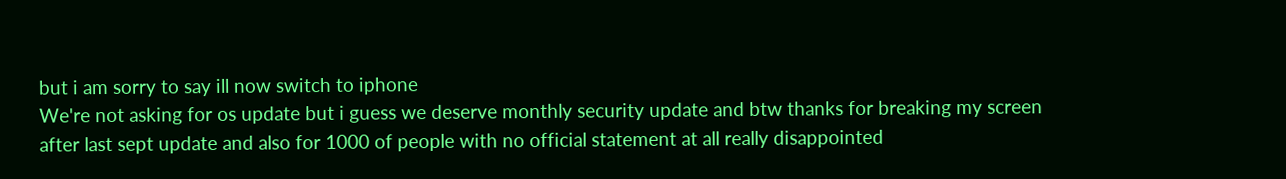but i am sorry to say ill now switch to iphone
We're not asking for os update but i guess we deserve monthly security update and btw thanks for breaking my screen after last sept update and also for 1000 of people with no official statement at all really disappointed